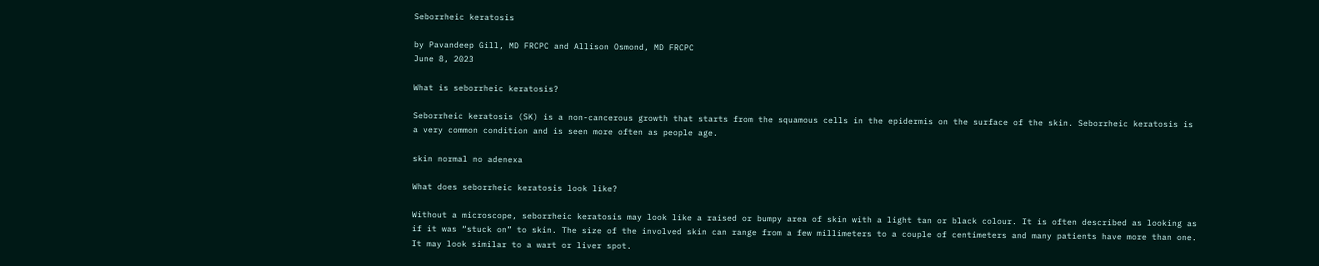Seborrheic keratosis

by Pavandeep Gill, MD FRCPC and Allison Osmond, MD FRCPC
June 8, 2023

What is seborrheic keratosis?

Seborrheic keratosis (SK) is a non-cancerous growth that starts from the squamous cells in the epidermis on the surface of the skin. Seborrheic keratosis is a very common condition and is seen more often as people age.

skin normal no adenexa

What does seborrheic keratosis look like?

Without a microscope, seborrheic keratosis may look like a raised or bumpy area of skin with a light tan or black colour. It is often described as looking as if it was “stuck on” to skin. The size of the involved skin can range from a few millimeters to a couple of centimeters and many patients have more than one. It may look similar to a wart or liver spot.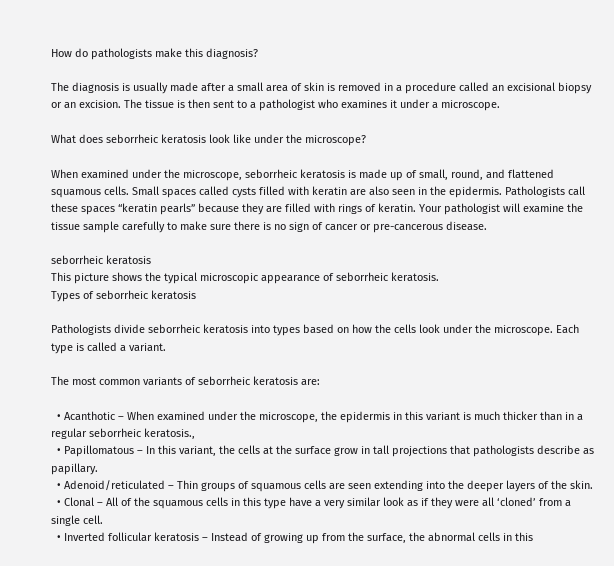How do pathologists make this diagnosis?

The diagnosis is usually made after a small area of skin is removed in a procedure called an excisional biopsy or an excision. The tissue is then sent to a pathologist who examines it under a microscope.

What does seborrheic keratosis look like under the microscope?

When examined under the microscope, seborrheic keratosis is made up of small, round, and flattened squamous cells. Small spaces called cysts filled with keratin are also seen in the epidermis. Pathologists call these spaces “keratin pearls” because they are filled with rings of keratin. Your pathologist will examine the tissue sample carefully to make sure there is no sign of cancer or pre-cancerous disease.

seborrheic keratosis
This picture shows the typical microscopic appearance of seborrheic keratosis.
Types of seborrheic keratosis

Pathologists divide seborrheic keratosis into types based on how the cells look under the microscope. Each type is called a variant.

The most common variants of seborrheic keratosis are:

  • Acanthotic – When examined under the microscope, the epidermis in this variant is much thicker than in a regular seborrheic keratosis.,
  • Papillomatous – In this variant, the cells at the surface grow in tall projections that pathologists describe as papillary.
  • Adenoid/reticulated – Thin groups of squamous cells are seen extending into the deeper layers of the skin.
  • Clonal – All of the squamous cells in this type have a very similar look as if they were all ‘cloned’ from a single cell.
  • Inverted follicular keratosis – Instead of growing up from the surface, the abnormal cells in this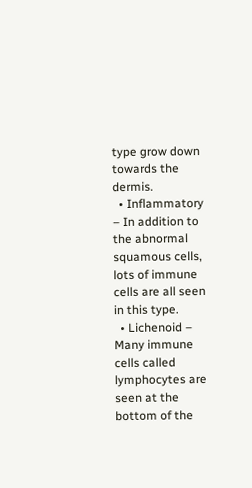type grow down towards the dermis.
  • Inflammatory – In addition to the abnormal squamous cells, lots of immune cells are all seen in this type.
  • Lichenoid – Many immune cells called lymphocytes are seen at the bottom of the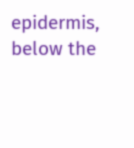epidermis, below the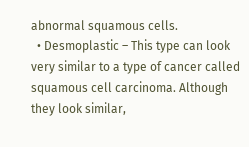abnormal squamous cells.
  • Desmoplastic – This type can look very similar to a type of cancer called squamous cell carcinoma. Although they look similar,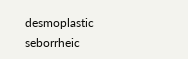desmoplastic seborrheic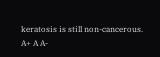keratosis is still non-cancerous.
A+ A A-